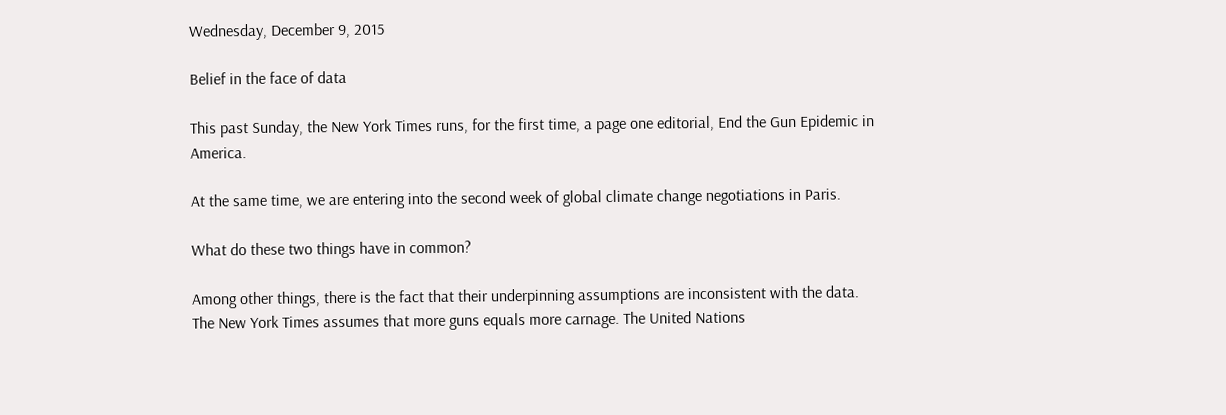Wednesday, December 9, 2015

Belief in the face of data

This past Sunday, the New York Times runs, for the first time, a page one editorial, End the Gun Epidemic in America.

At the same time, we are entering into the second week of global climate change negotiations in Paris.

What do these two things have in common?

Among other things, there is the fact that their underpinning assumptions are inconsistent with the data. The New York Times assumes that more guns equals more carnage. The United Nations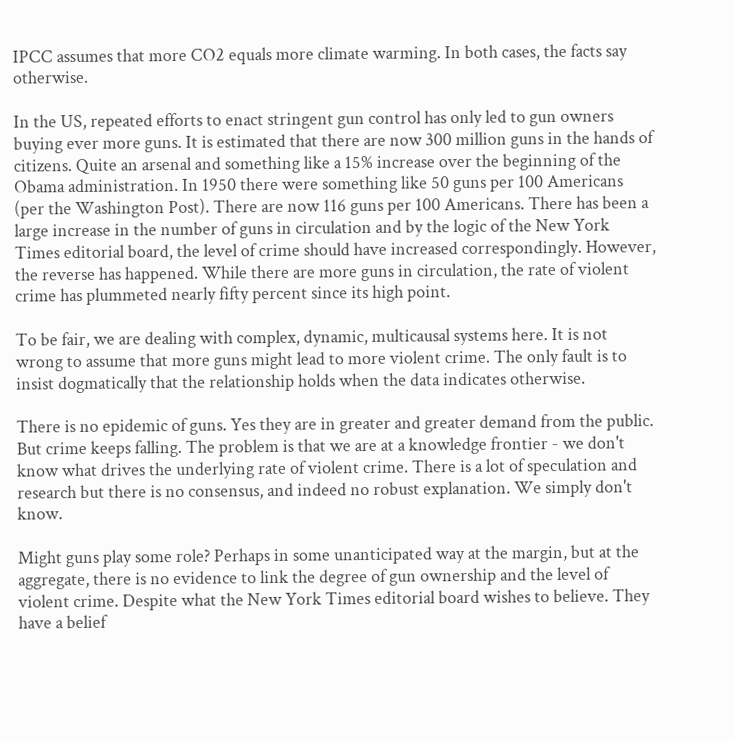IPCC assumes that more CO2 equals more climate warming. In both cases, the facts say otherwise.

In the US, repeated efforts to enact stringent gun control has only led to gun owners buying ever more guns. It is estimated that there are now 300 million guns in the hands of citizens. Quite an arsenal and something like a 15% increase over the beginning of the Obama administration. In 1950 there were something like 50 guns per 100 Americans (per the Washington Post). There are now 116 guns per 100 Americans. There has been a large increase in the number of guns in circulation and by the logic of the New York Times editorial board, the level of crime should have increased correspondingly. However, the reverse has happened. While there are more guns in circulation, the rate of violent crime has plummeted nearly fifty percent since its high point.

To be fair, we are dealing with complex, dynamic, multicausal systems here. It is not wrong to assume that more guns might lead to more violent crime. The only fault is to insist dogmatically that the relationship holds when the data indicates otherwise.

There is no epidemic of guns. Yes they are in greater and greater demand from the public. But crime keeps falling. The problem is that we are at a knowledge frontier - we don't know what drives the underlying rate of violent crime. There is a lot of speculation and research but there is no consensus, and indeed no robust explanation. We simply don't know.

Might guns play some role? Perhaps in some unanticipated way at the margin, but at the aggregate, there is no evidence to link the degree of gun ownership and the level of violent crime. Despite what the New York Times editorial board wishes to believe. They have a belief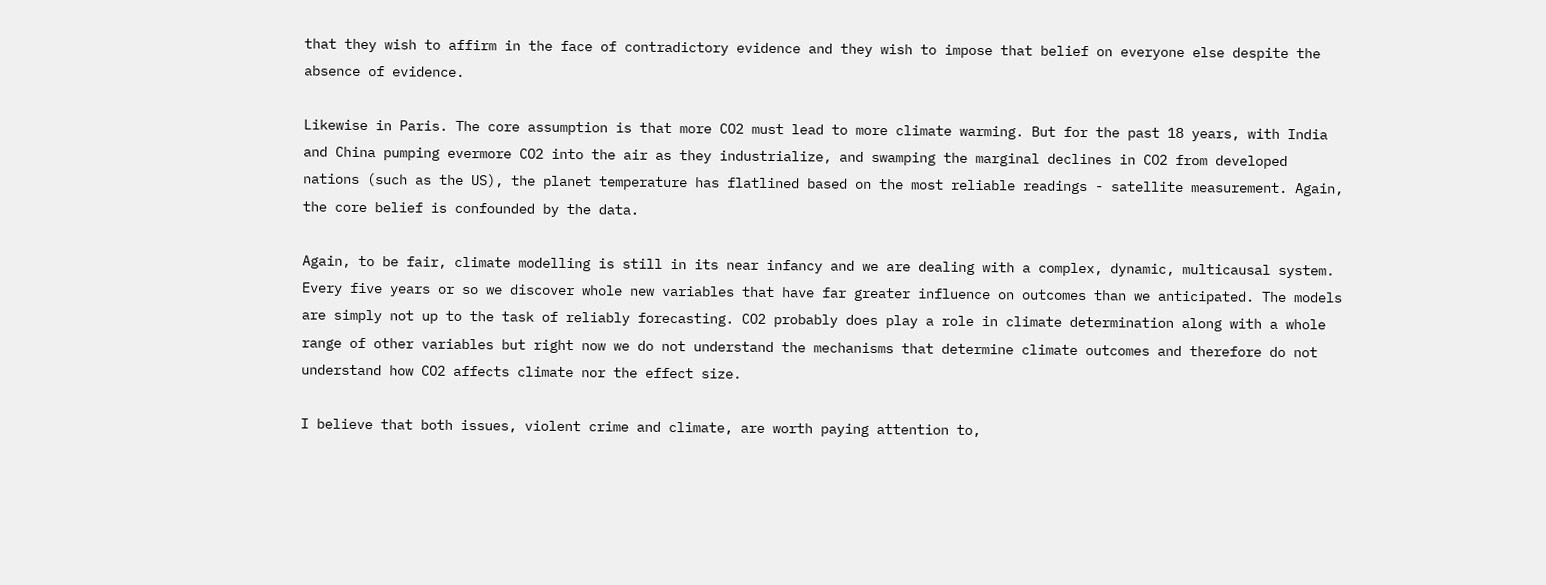that they wish to affirm in the face of contradictory evidence and they wish to impose that belief on everyone else despite the absence of evidence.

Likewise in Paris. The core assumption is that more CO2 must lead to more climate warming. But for the past 18 years, with India and China pumping evermore CO2 into the air as they industrialize, and swamping the marginal declines in CO2 from developed nations (such as the US), the planet temperature has flatlined based on the most reliable readings - satellite measurement. Again, the core belief is confounded by the data.

Again, to be fair, climate modelling is still in its near infancy and we are dealing with a complex, dynamic, multicausal system. Every five years or so we discover whole new variables that have far greater influence on outcomes than we anticipated. The models are simply not up to the task of reliably forecasting. CO2 probably does play a role in climate determination along with a whole range of other variables but right now we do not understand the mechanisms that determine climate outcomes and therefore do not understand how CO2 affects climate nor the effect size.

I believe that both issues, violent crime and climate, are worth paying attention to,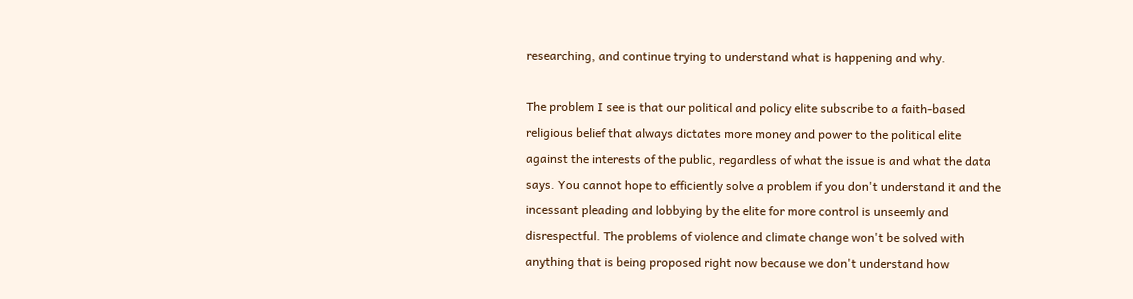researching, and continue trying to understand what is happening and why.

The problem I see is that our political and policy elite subscribe to a faith-based religious belief that always dictates more money and power to the political elite against the interests of the public, regardless of what the issue is and what the data says. You cannot hope to efficiently solve a problem if you don't understand it and the incessant pleading and lobbying by the elite for more control is unseemly and disrespectful. The problems of violence and climate change won't be solved with anything that is being proposed right now because we don't understand how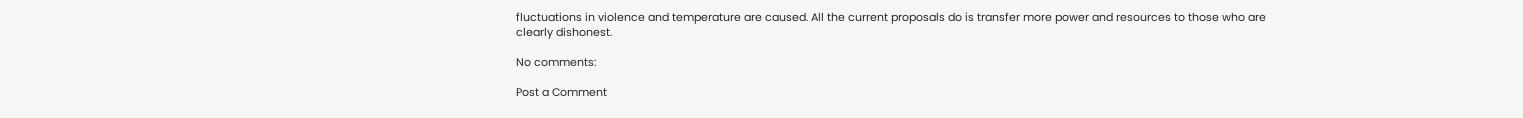fluctuations in violence and temperature are caused. All the current proposals do is transfer more power and resources to those who are clearly dishonest.

No comments:

Post a Comment